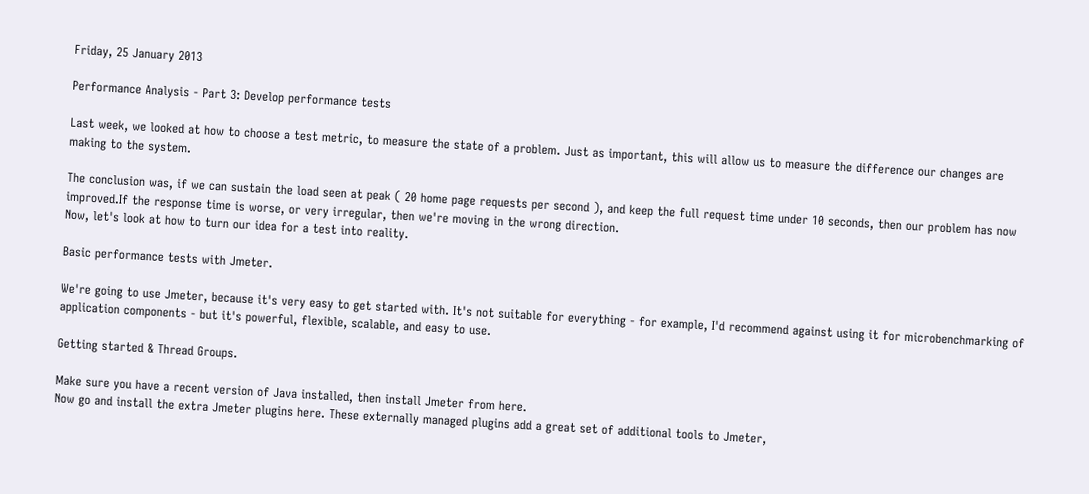Friday, 25 January 2013

Performance Analysis - Part 3: Develop performance tests

Last week, we looked at how to choose a test metric, to measure the state of a problem. Just as important, this will allow us to measure the difference our changes are making to the system.

The conclusion was, if we can sustain the load seen at peak ( 20 home page requests per second ), and keep the full request time under 10 seconds, then our problem has now improved.If the response time is worse, or very irregular, then we're moving in the wrong direction.
Now, let's look at how to turn our idea for a test into reality.

Basic performance tests with Jmeter.

We're going to use Jmeter, because it's very easy to get started with. It's not suitable for everything - for example, I'd recommend against using it for microbenchmarking of application components - but it's powerful, flexible, scalable, and easy to use.

Getting started & Thread Groups.

Make sure you have a recent version of Java installed, then install Jmeter from here.
Now go and install the extra Jmeter plugins here. These externally managed plugins add a great set of additional tools to Jmeter,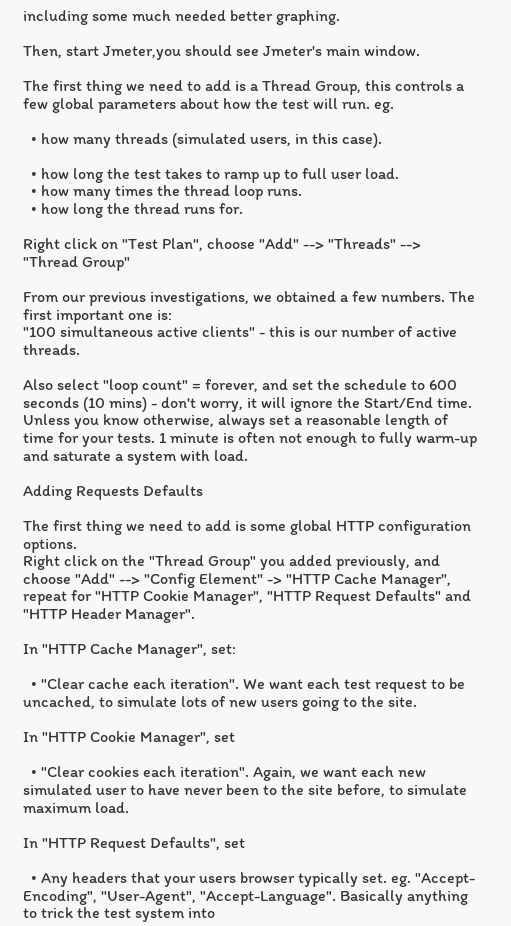including some much needed better graphing.

Then, start Jmeter,you should see Jmeter's main window.

The first thing we need to add is a Thread Group, this controls a few global parameters about how the test will run. eg.

  • how many threads (simulated users, in this case).

  • how long the test takes to ramp up to full user load.
  • how many times the thread loop runs.
  • how long the thread runs for.

Right click on "Test Plan", choose "Add" --> "Threads" --> "Thread Group"

From our previous investigations, we obtained a few numbers. The first important one is:
"100 simultaneous active clients" - this is our number of active threads.

Also select "loop count" = forever, and set the schedule to 600 seconds (10 mins) - don't worry, it will ignore the Start/End time. Unless you know otherwise, always set a reasonable length of time for your tests. 1 minute is often not enough to fully warm-up and saturate a system with load.

Adding Requests Defaults

The first thing we need to add is some global HTTP configuration options.
Right click on the "Thread Group" you added previously, and choose "Add" --> "Config Element" -> "HTTP Cache Manager", repeat for "HTTP Cookie Manager", "HTTP Request Defaults" and "HTTP Header Manager".

In "HTTP Cache Manager", set:

  • "Clear cache each iteration". We want each test request to be uncached, to simulate lots of new users going to the site.

In "HTTP Cookie Manager", set

  • "Clear cookies each iteration". Again, we want each new simulated user to have never been to the site before, to simulate maximum load.

In "HTTP Request Defaults", set

  • Any headers that your users browser typically set. eg. "Accept-Encoding", "User-Agent", "Accept-Language". Basically anything to trick the test system into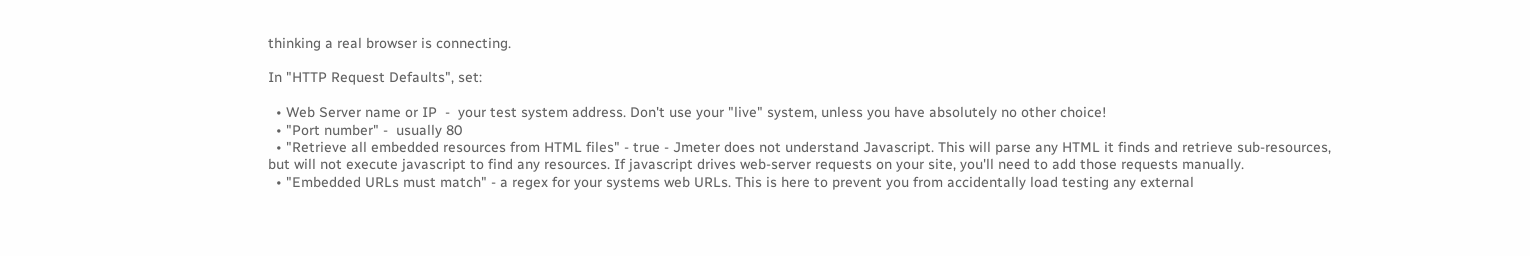thinking a real browser is connecting.

In "HTTP Request Defaults", set:

  • Web Server name or IP  -  your test system address. Don't use your "live" system, unless you have absolutely no other choice!
  • "Port number" -  usually 80
  • "Retrieve all embedded resources from HTML files" - true - Jmeter does not understand Javascript. This will parse any HTML it finds and retrieve sub-resources, but will not execute javascript to find any resources. If javascript drives web-server requests on your site, you'll need to add those requests manually.
  • "Embedded URLs must match" - a regex for your systems web URLs. This is here to prevent you from accidentally load testing any external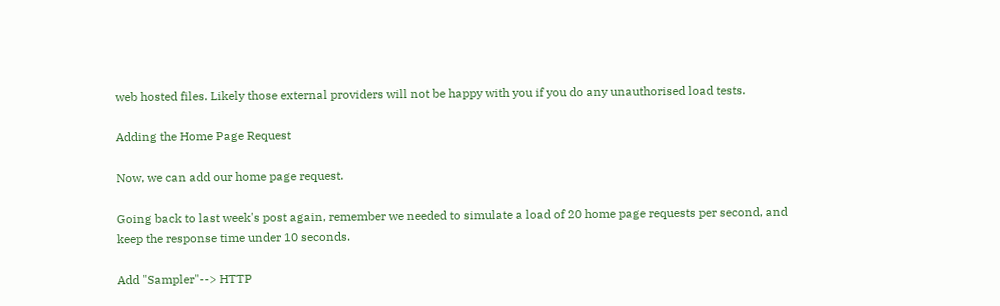web hosted files. Likely those external providers will not be happy with you if you do any unauthorised load tests.

Adding the Home Page Request

Now, we can add our home page request.

Going back to last week's post again, remember we needed to simulate a load of 20 home page requests per second, and keep the response time under 10 seconds.

Add "Sampler"--> HTTP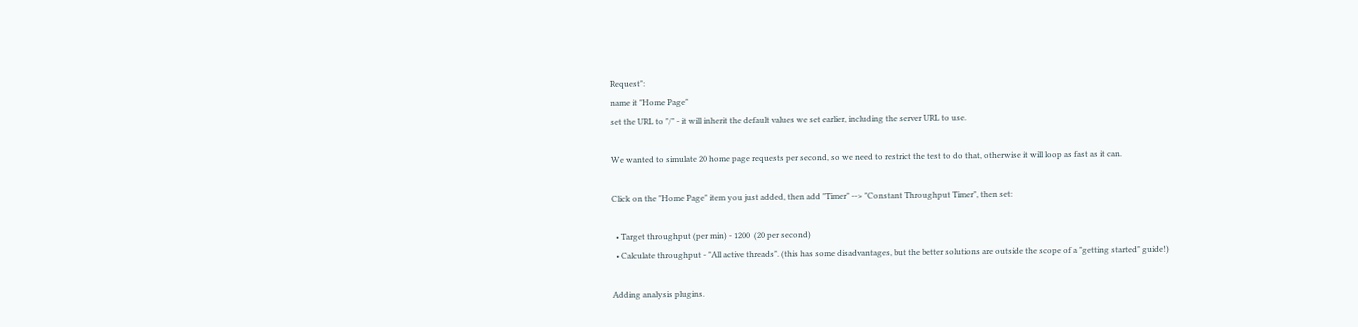Request":
name it "Home Page"
set the URL to "/" - it will inherit the default values we set earlier, including the server URL to use.

We wanted to simulate 20 home page requests per second, so we need to restrict the test to do that, otherwise it will loop as fast as it can.

Click on the "Home Page" item you just added, then add "Timer" --> "Constant Throughput Timer", then set:

  • Target throughput (per min) - 1200  (20 per second)
  • Calculate throughput - "All active threads". (this has some disadvantages, but the better solutions are outside the scope of a "getting started" guide!)

Adding analysis plugins.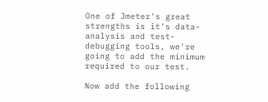One of Jmeter's great strengths is it's data-analysis and test-debugging tools, we're going to add the minimum required to our test.

Now add the following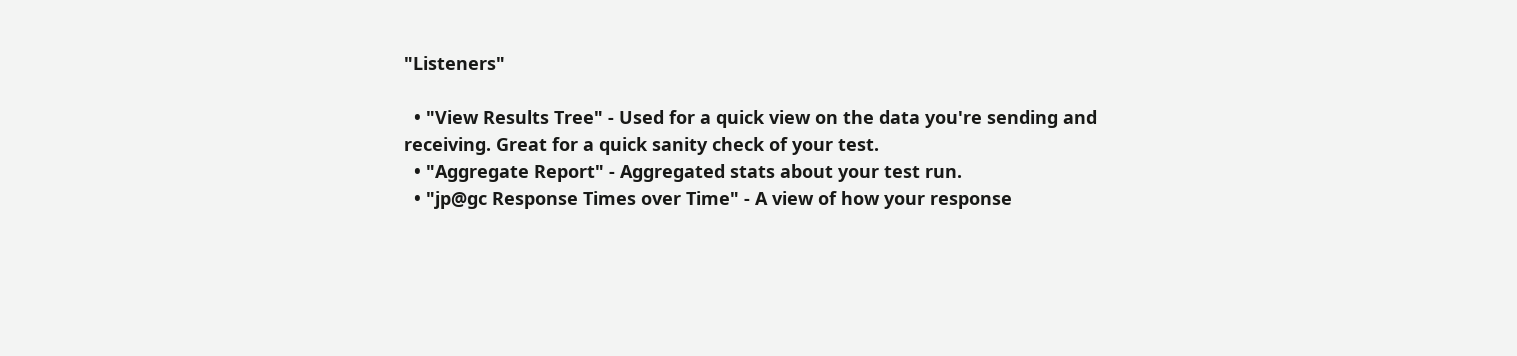"Listeners"

  • "View Results Tree" - Used for a quick view on the data you're sending and receiving. Great for a quick sanity check of your test.
  • "Aggregate Report" - Aggregated stats about your test run.
  • "jp@gc Response Times over Time" - A view of how your response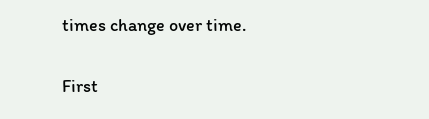times change over time.

First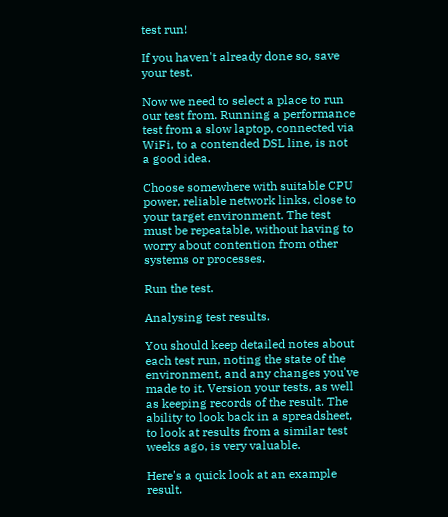test run!

If you haven't already done so, save your test.

Now we need to select a place to run our test from. Running a performance test from a slow laptop, connected via WiFi, to a contended DSL line, is not a good idea.

Choose somewhere with suitable CPU power, reliable network links, close to your target environment. The test must be repeatable, without having to worry about contention from other systems or processes.

Run the test.

Analysing test results.

You should keep detailed notes about each test run, noting the state of the environment, and any changes you've made to it. Version your tests, as well as keeping records of the result. The ability to look back in a spreadsheet, to look at results from a similar test weeks ago, is very valuable.

Here's a quick look at an example result.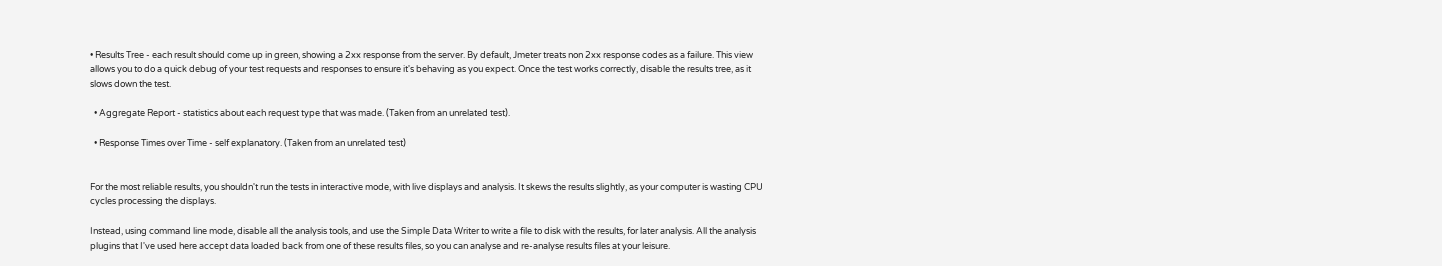• Results Tree - each result should come up in green, showing a 2xx response from the server. By default, Jmeter treats non 2xx response codes as a failure. This view allows you to do a quick debug of your test requests and responses to ensure it's behaving as you expect. Once the test works correctly, disable the results tree, as it slows down the test.

  • Aggregate Report - statistics about each request type that was made. (Taken from an unrelated test).

  • Response Times over Time - self explanatory. (Taken from an unrelated test)


For the most reliable results, you shouldn't run the tests in interactive mode, with live displays and analysis. It skews the results slightly, as your computer is wasting CPU cycles processing the displays.

Instead, using command line mode, disable all the analysis tools, and use the Simple Data Writer to write a file to disk with the results, for later analysis. All the analysis plugins that I've used here accept data loaded back from one of these results files, so you can analyse and re-analyse results files at your leisure.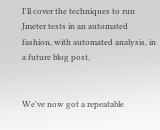I'll cover the techniques to run Jmeter tests in an automated fashion, with automated analysis, in a future blog post.


We've now got a repeatable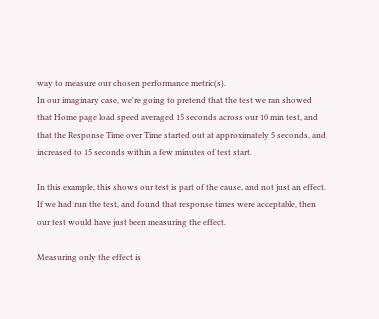way to measure our chosen performance metric(s).
In our imaginary case, we're going to pretend that the test we ran showed that Home page load speed averaged 15 seconds across our 10 min test, and that the Response Time over Time started out at approximately 5 seconds, and increased to 15 seconds within a few minutes of test start.

In this example, this shows our test is part of the cause, and not just an effect. If we had run the test, and found that response times were acceptable, then our test would have just been measuring the effect.

Measuring only the effect is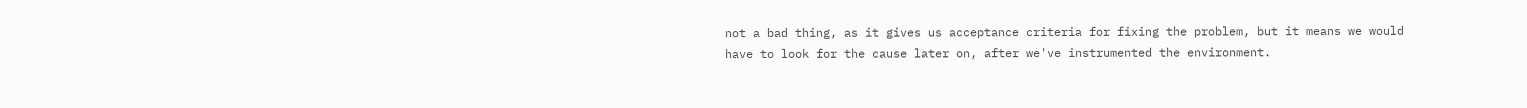not a bad thing, as it gives us acceptance criteria for fixing the problem, but it means we would have to look for the cause later on, after we've instrumented the environment.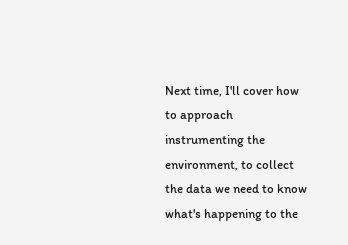Next time, I'll cover how to approach instrumenting the environment, to collect the data we need to know what's happening to the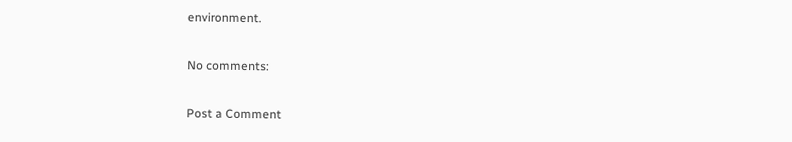environment.

No comments:

Post a Comment